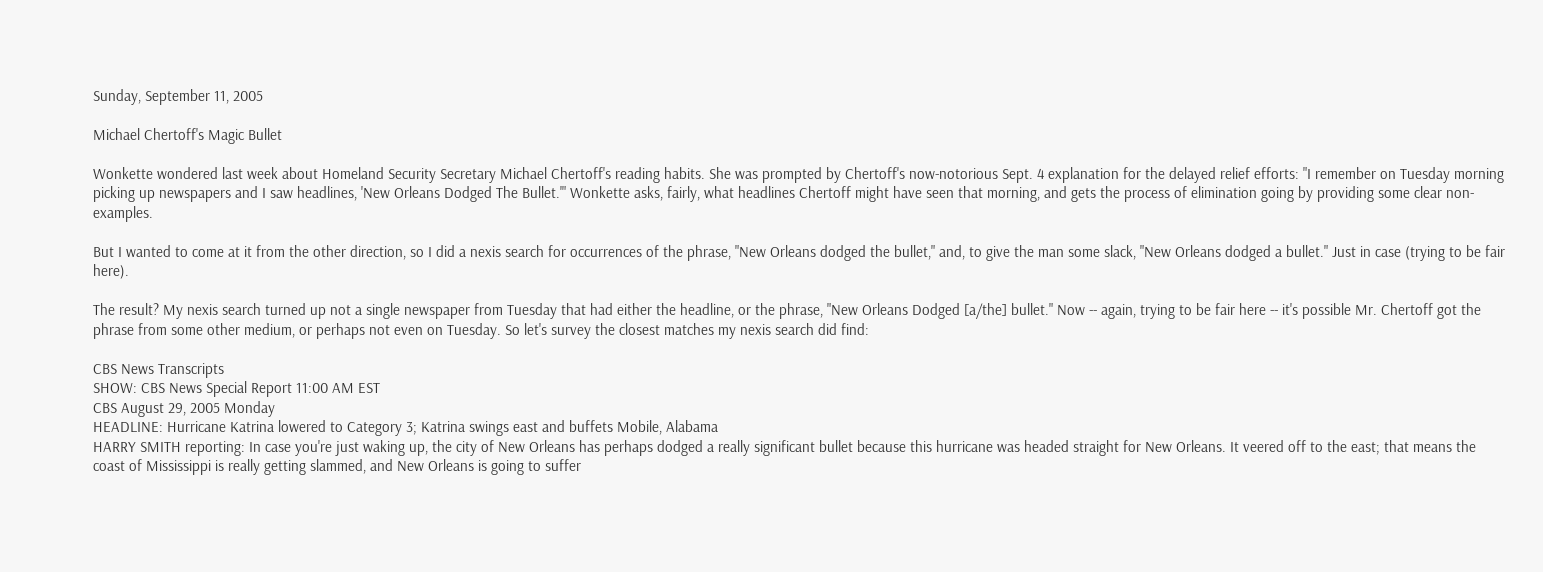Sunday, September 11, 2005

Michael Chertoff's Magic Bullet

Wonkette wondered last week about Homeland Security Secretary Michael Chertoff's reading habits. She was prompted by Chertoff's now-notorious Sept. 4 explanation for the delayed relief efforts: "I remember on Tuesday morning picking up newspapers and I saw headlines, 'New Orleans Dodged The Bullet.'" Wonkette asks, fairly, what headlines Chertoff might have seen that morning, and gets the process of elimination going by providing some clear non-examples.

But I wanted to come at it from the other direction, so I did a nexis search for occurrences of the phrase, "New Orleans dodged the bullet," and, to give the man some slack, "New Orleans dodged a bullet." Just in case (trying to be fair here).

The result? My nexis search turned up not a single newspaper from Tuesday that had either the headline, or the phrase, "New Orleans Dodged [a/the] bullet." Now -- again, trying to be fair here -- it's possible Mr. Chertoff got the phrase from some other medium, or perhaps not even on Tuesday. So let's survey the closest matches my nexis search did find:

CBS News Transcripts
SHOW: CBS News Special Report 11:00 AM EST
CBS August 29, 2005 Monday
HEADLINE: Hurricane Katrina lowered to Category 3; Katrina swings east and buffets Mobile, Alabama
HARRY SMITH reporting: In case you're just waking up, the city of New Orleans has perhaps dodged a really significant bullet because this hurricane was headed straight for New Orleans. It veered off to the east; that means the coast of Mississippi is really getting slammed, and New Orleans is going to suffer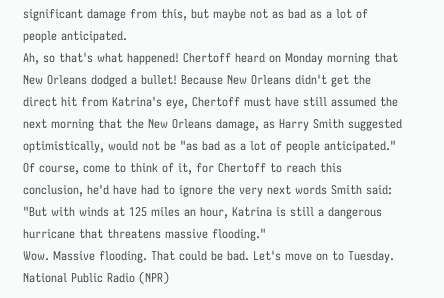significant damage from this, but maybe not as bad as a lot of people anticipated.
Ah, so that's what happened! Chertoff heard on Monday morning that New Orleans dodged a bullet! Because New Orleans didn't get the direct hit from Katrina's eye, Chertoff must have still assumed the next morning that the New Orleans damage, as Harry Smith suggested optimistically, would not be "as bad as a lot of people anticipated." Of course, come to think of it, for Chertoff to reach this conclusion, he'd have had to ignore the very next words Smith said:
"But with winds at 125 miles an hour, Katrina is still a dangerous hurricane that threatens massive flooding."
Wow. Massive flooding. That could be bad. Let's move on to Tuesday.
National Public Radio (NPR)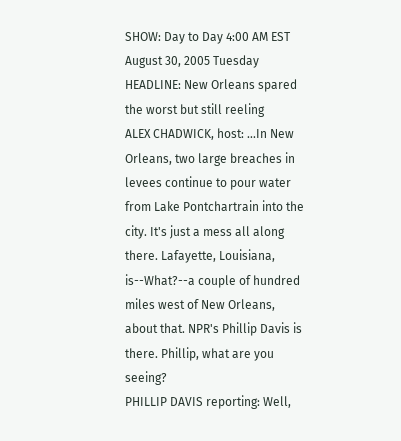SHOW: Day to Day 4:00 AM EST
August 30, 2005 Tuesday
HEADLINE: New Orleans spared the worst but still reeling
ALEX CHADWICK, host: ...In New Orleans, two large breaches in levees continue to pour water from Lake Pontchartrain into the city. It's just a mess all along there. Lafayette, Louisiana, is--What?--a couple of hundred miles west of New Orleans, about that. NPR's Phillip Davis is there. Phillip, what are you seeing?
PHILLIP DAVIS reporting: Well,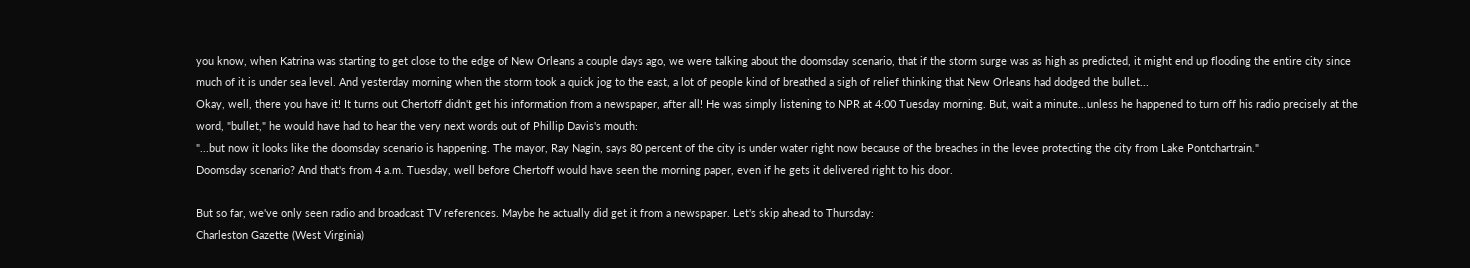you know, when Katrina was starting to get close to the edge of New Orleans a couple days ago, we were talking about the doomsday scenario, that if the storm surge was as high as predicted, it might end up flooding the entire city since much of it is under sea level. And yesterday morning when the storm took a quick jog to the east, a lot of people kind of breathed a sigh of relief thinking that New Orleans had dodged the bullet...
Okay, well, there you have it! It turns out Chertoff didn't get his information from a newspaper, after all! He was simply listening to NPR at 4:00 Tuesday morning. But, wait a minute...unless he happened to turn off his radio precisely at the word, "bullet," he would have had to hear the very next words out of Phillip Davis's mouth:
"...but now it looks like the doomsday scenario is happening. The mayor, Ray Nagin, says 80 percent of the city is under water right now because of the breaches in the levee protecting the city from Lake Pontchartrain."
Doomsday scenario? And that's from 4 a.m. Tuesday, well before Chertoff would have seen the morning paper, even if he gets it delivered right to his door.

But so far, we've only seen radio and broadcast TV references. Maybe he actually did get it from a newspaper. Let's skip ahead to Thursday:
Charleston Gazette (West Virginia)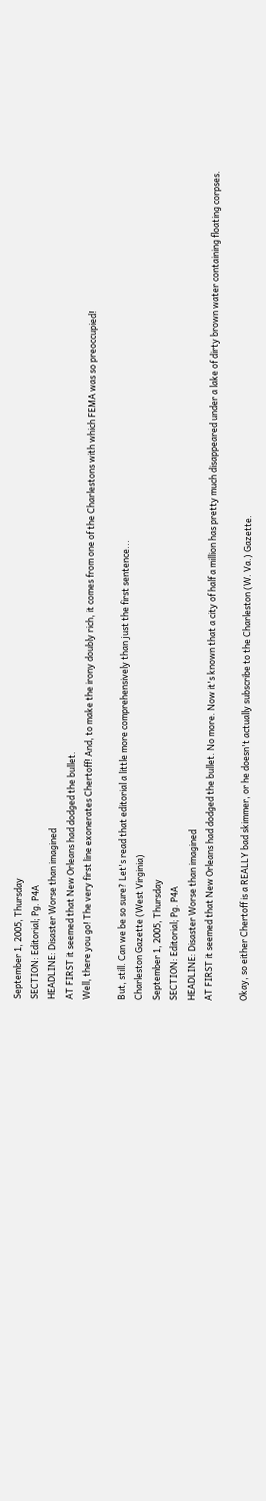September 1, 2005, Thursday
SECTION: Editorial; Pg. P4A
HEADLINE: Disaster Worse than imagined
AT FIRST it seemed that New Orleans had dodged the bullet.
Well, there you go! The very first line exonerates Chertoff! And, to make the irony doubly rich, it comes from one of the Charlestons with which FEMA was so preoccupied!

But, still. Can we be so sure? Let's read that editorial a little more comprehensively than just the first sentence...
Charleston Gazette (West Virginia)
September 1, 2005, Thursday
SECTION: Editorial; Pg. P4A
HEADLINE: Disaster Worse than imagined
AT FIRST it seemed that New Orleans had dodged the bullet. No more. Now it's known that a city of half a million has pretty much disappeared under a lake of dirty brown water containing floating corpses.

Okay, so either Chertoff is a REALLY bad skimmer, or he doesn't actually subscribe to the Charleston (W. Va.) Gazette.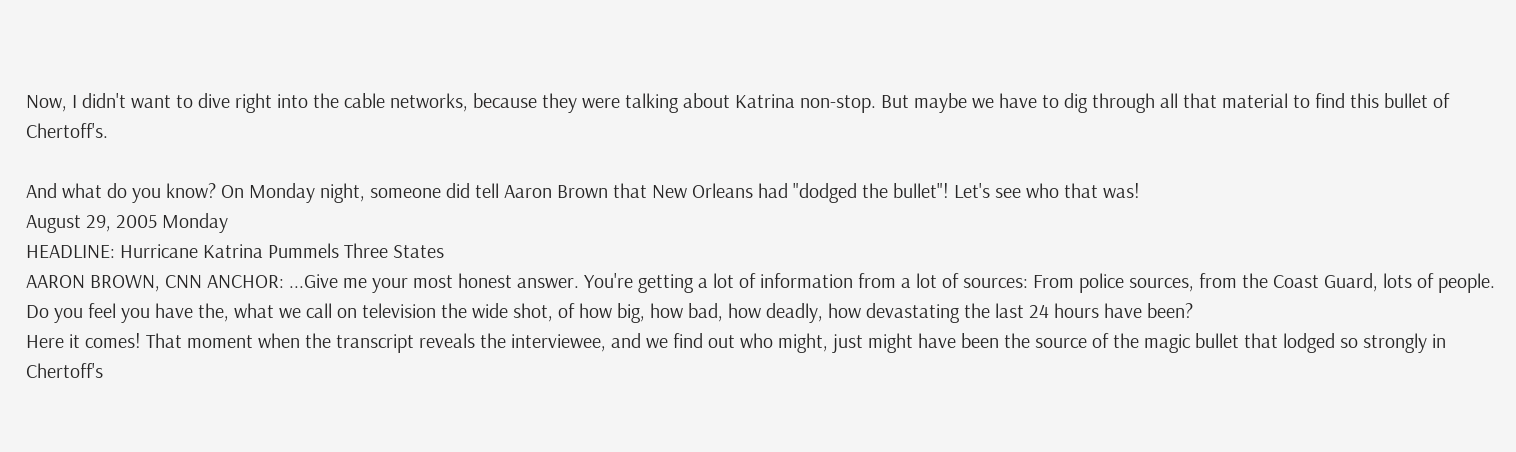Now, I didn't want to dive right into the cable networks, because they were talking about Katrina non-stop. But maybe we have to dig through all that material to find this bullet of Chertoff's.

And what do you know? On Monday night, someone did tell Aaron Brown that New Orleans had "dodged the bullet"! Let's see who that was!
August 29, 2005 Monday
HEADLINE: Hurricane Katrina Pummels Three States
AARON BROWN, CNN ANCHOR: ...Give me your most honest answer. You're getting a lot of information from a lot of sources: From police sources, from the Coast Guard, lots of people. Do you feel you have the, what we call on television the wide shot, of how big, how bad, how deadly, how devastating the last 24 hours have been?
Here it comes! That moment when the transcript reveals the interviewee, and we find out who might, just might have been the source of the magic bullet that lodged so strongly in Chertoff's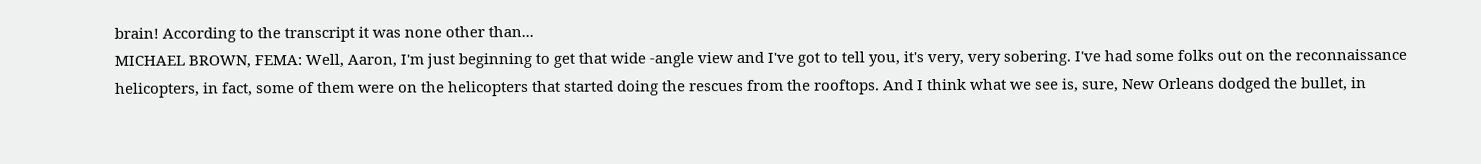brain! According to the transcript it was none other than...
MICHAEL BROWN, FEMA: Well, Aaron, I'm just beginning to get that wide -angle view and I've got to tell you, it's very, very sobering. I've had some folks out on the reconnaissance helicopters, in fact, some of them were on the helicopters that started doing the rescues from the rooftops. And I think what we see is, sure, New Orleans dodged the bullet, in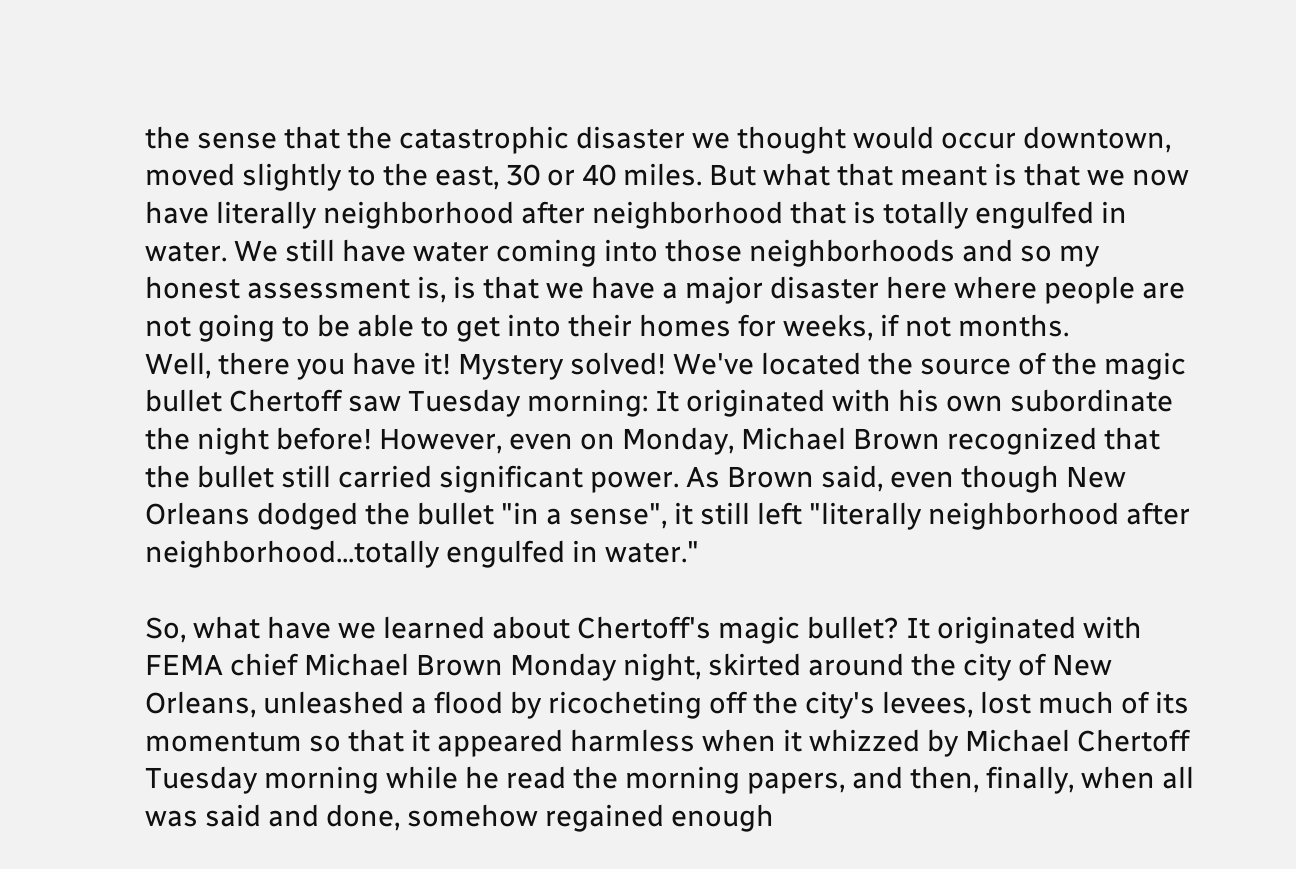the sense that the catastrophic disaster we thought would occur downtown, moved slightly to the east, 30 or 40 miles. But what that meant is that we now have literally neighborhood after neighborhood that is totally engulfed in water. We still have water coming into those neighborhoods and so my honest assessment is, is that we have a major disaster here where people are not going to be able to get into their homes for weeks, if not months.
Well, there you have it! Mystery solved! We've located the source of the magic bullet Chertoff saw Tuesday morning: It originated with his own subordinate the night before! However, even on Monday, Michael Brown recognized that the bullet still carried significant power. As Brown said, even though New Orleans dodged the bullet "in a sense", it still left "literally neighborhood after neighborhood...totally engulfed in water."

So, what have we learned about Chertoff's magic bullet? It originated with FEMA chief Michael Brown Monday night, skirted around the city of New Orleans, unleashed a flood by ricocheting off the city's levees, lost much of its momentum so that it appeared harmless when it whizzed by Michael Chertoff Tuesday morning while he read the morning papers, and then, finally, when all was said and done, somehow regained enough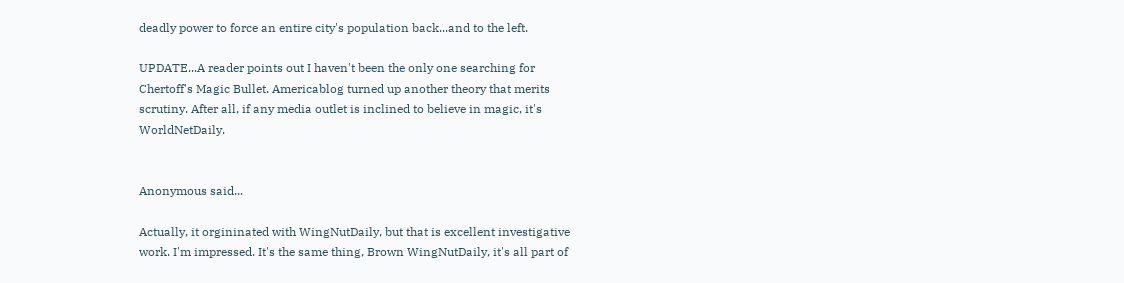deadly power to force an entire city's population back...and to the left.

UPDATE...A reader points out I haven't been the only one searching for Chertoff's Magic Bullet. Americablog turned up another theory that merits scrutiny. After all, if any media outlet is inclined to believe in magic, it's WorldNetDaily.


Anonymous said...

Actually, it orgininated with WingNutDaily, but that is excellent investigative work. I'm impressed. It's the same thing, Brown WingNutDaily, it's all part of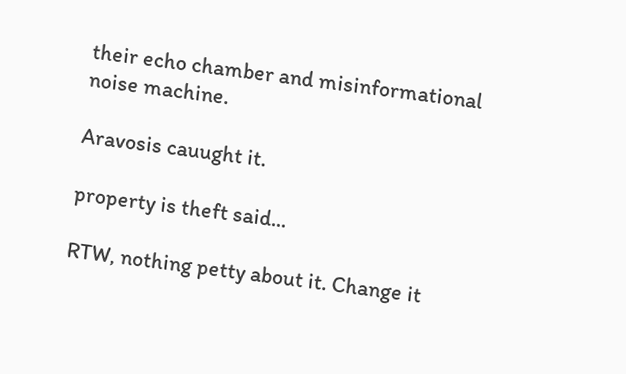their echo chamber and misinformational noise machine.

Aravosis cauught it.

property is theft said...

RTW, nothing petty about it. Change it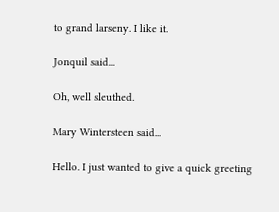to grand larseny. I like it.

Jonquil said...

Oh, well sleuthed.

Mary Wintersteen said...

Hello. I just wanted to give a quick greeting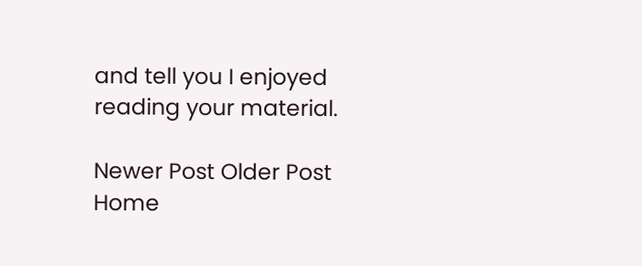and tell you I enjoyed reading your material.

Newer Post Older Post Home